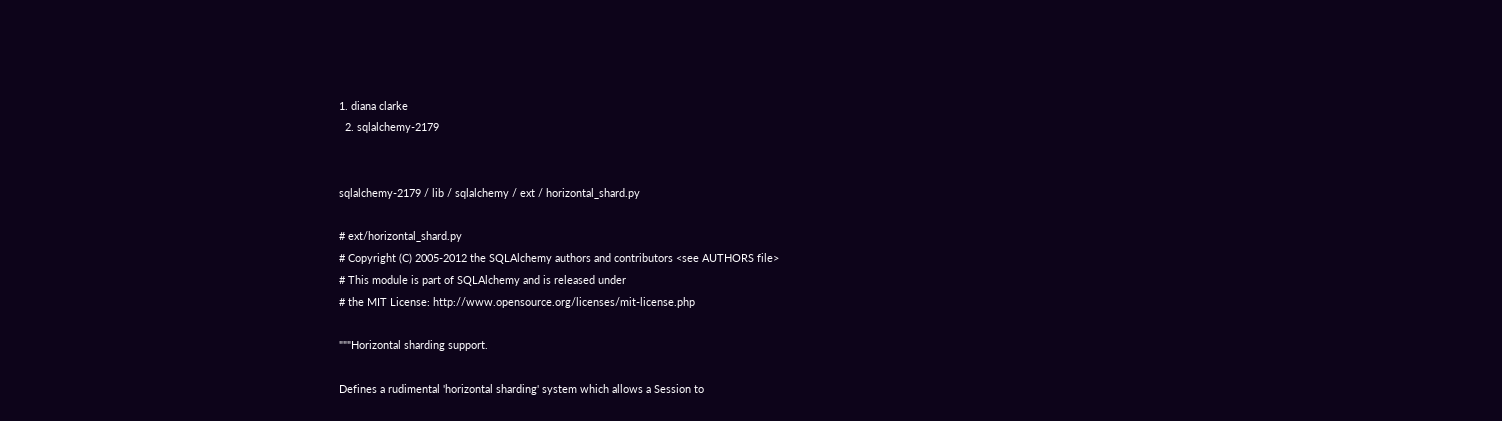1. diana clarke
  2. sqlalchemy-2179


sqlalchemy-2179 / lib / sqlalchemy / ext / horizontal_shard.py

# ext/horizontal_shard.py
# Copyright (C) 2005-2012 the SQLAlchemy authors and contributors <see AUTHORS file>
# This module is part of SQLAlchemy and is released under
# the MIT License: http://www.opensource.org/licenses/mit-license.php

"""Horizontal sharding support.

Defines a rudimental 'horizontal sharding' system which allows a Session to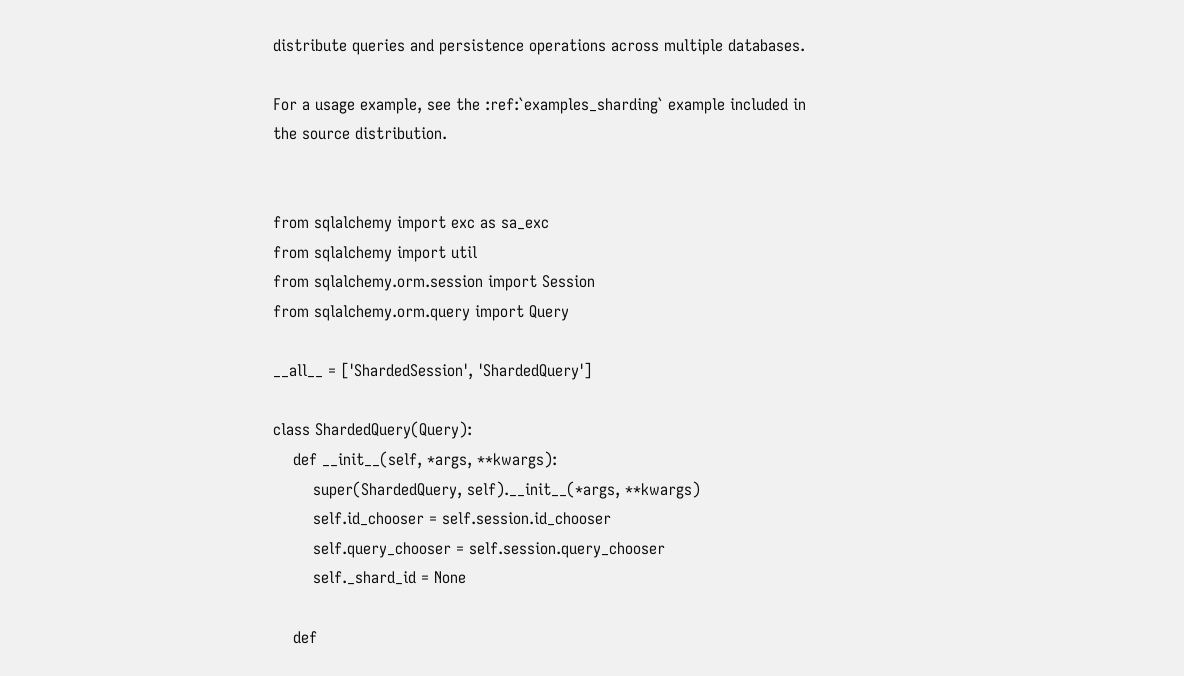distribute queries and persistence operations across multiple databases.

For a usage example, see the :ref:`examples_sharding` example included in
the source distribution.


from sqlalchemy import exc as sa_exc
from sqlalchemy import util
from sqlalchemy.orm.session import Session
from sqlalchemy.orm.query import Query

__all__ = ['ShardedSession', 'ShardedQuery']

class ShardedQuery(Query):
    def __init__(self, *args, **kwargs):
        super(ShardedQuery, self).__init__(*args, **kwargs)
        self.id_chooser = self.session.id_chooser
        self.query_chooser = self.session.query_chooser
        self._shard_id = None

    def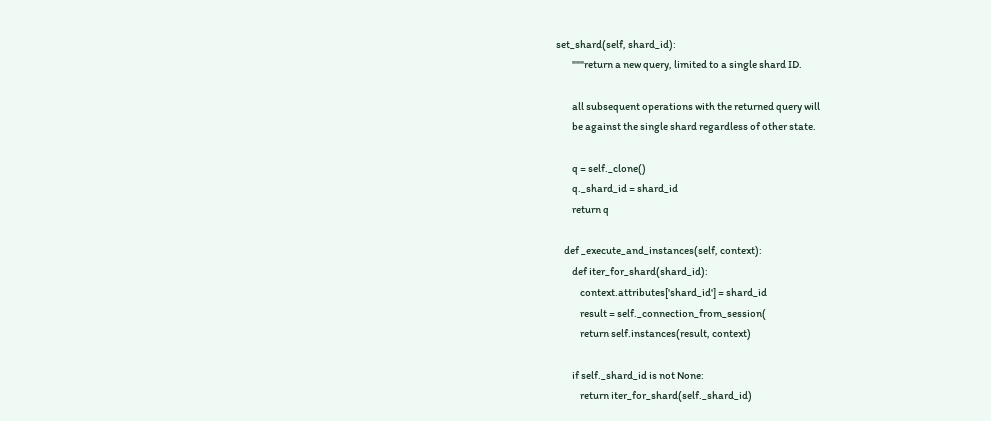set_shard(self, shard_id):
        """return a new query, limited to a single shard ID.

        all subsequent operations with the returned query will
        be against the single shard regardless of other state.

        q = self._clone()
        q._shard_id = shard_id
        return q

    def _execute_and_instances(self, context):
        def iter_for_shard(shard_id):
            context.attributes['shard_id'] = shard_id
            result = self._connection_from_session(
            return self.instances(result, context)

        if self._shard_id is not None:
            return iter_for_shard(self._shard_id)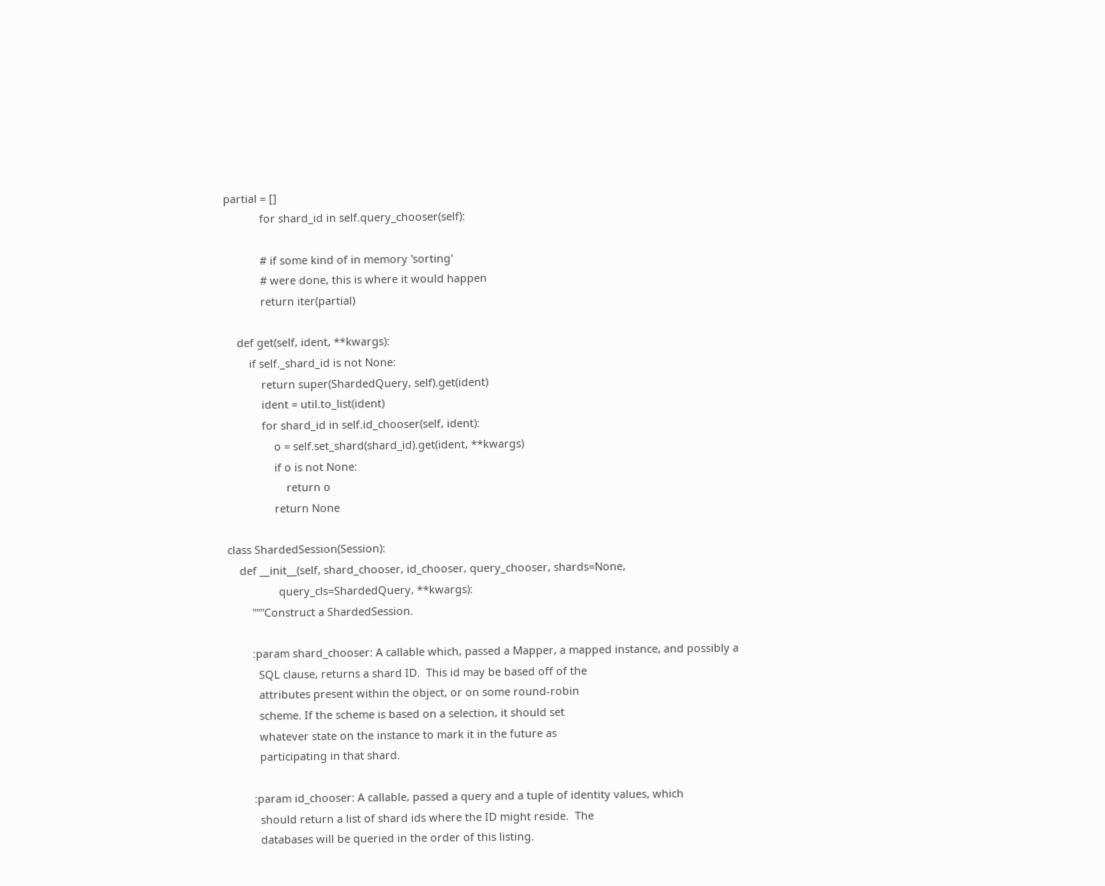partial = []
            for shard_id in self.query_chooser(self):

            # if some kind of in memory 'sorting'
            # were done, this is where it would happen
            return iter(partial)

    def get(self, ident, **kwargs):
        if self._shard_id is not None:
            return super(ShardedQuery, self).get(ident)
            ident = util.to_list(ident)
            for shard_id in self.id_chooser(self, ident):
                o = self.set_shard(shard_id).get(ident, **kwargs)
                if o is not None:
                    return o
                return None

class ShardedSession(Session):
    def __init__(self, shard_chooser, id_chooser, query_chooser, shards=None,
                 query_cls=ShardedQuery, **kwargs):
        """Construct a ShardedSession.

        :param shard_chooser: A callable which, passed a Mapper, a mapped instance, and possibly a
          SQL clause, returns a shard ID.  This id may be based off of the
          attributes present within the object, or on some round-robin
          scheme. If the scheme is based on a selection, it should set
          whatever state on the instance to mark it in the future as
          participating in that shard.

        :param id_chooser: A callable, passed a query and a tuple of identity values, which
          should return a list of shard ids where the ID might reside.  The
          databases will be queried in the order of this listing.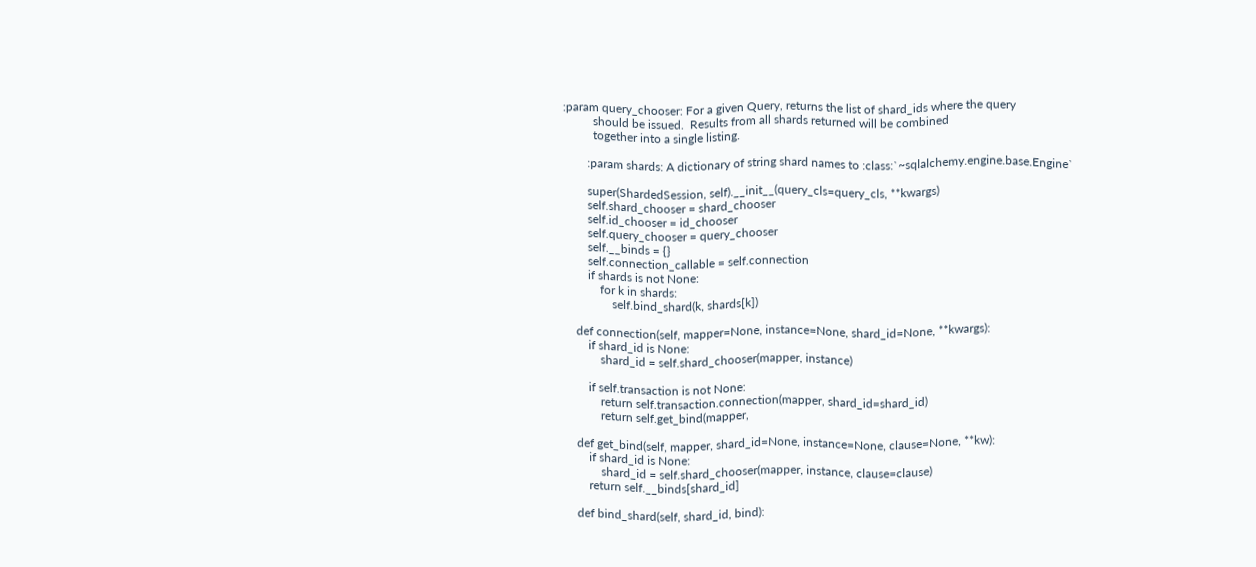:param query_chooser: For a given Query, returns the list of shard_ids where the query
          should be issued.  Results from all shards returned will be combined
          together into a single listing.

        :param shards: A dictionary of string shard names to :class:`~sqlalchemy.engine.base.Engine`

        super(ShardedSession, self).__init__(query_cls=query_cls, **kwargs)
        self.shard_chooser = shard_chooser
        self.id_chooser = id_chooser
        self.query_chooser = query_chooser
        self.__binds = {}
        self.connection_callable = self.connection
        if shards is not None:
            for k in shards:
                self.bind_shard(k, shards[k])

    def connection(self, mapper=None, instance=None, shard_id=None, **kwargs):
        if shard_id is None:
            shard_id = self.shard_chooser(mapper, instance)

        if self.transaction is not None:
            return self.transaction.connection(mapper, shard_id=shard_id)
            return self.get_bind(mapper,

    def get_bind(self, mapper, shard_id=None, instance=None, clause=None, **kw):
        if shard_id is None:
            shard_id = self.shard_chooser(mapper, instance, clause=clause)
        return self.__binds[shard_id]

    def bind_shard(self, shard_id, bind):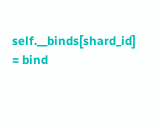self.__binds[shard_id] = bind